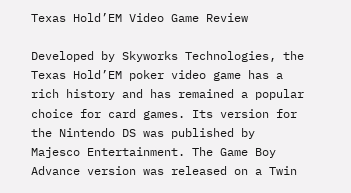Texas Hold’EM Video Game Review

Developed by Skyworks Technologies, the Texas Hold’EM poker video game has a rich history and has remained a popular choice for card games. Its version for the Nintendo DS was published by Majesco Entertainment. The Game Boy Advance version was released on a Twin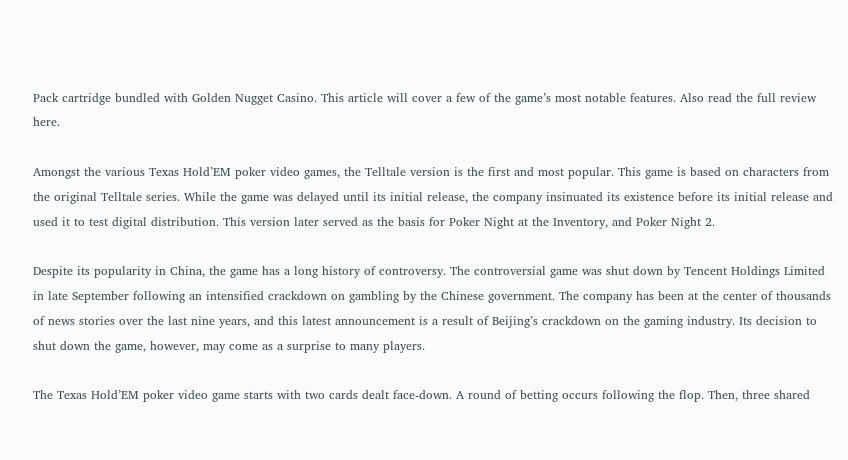Pack cartridge bundled with Golden Nugget Casino. This article will cover a few of the game’s most notable features. Also read the full review here.

Amongst the various Texas Hold’EM poker video games, the Telltale version is the first and most popular. This game is based on characters from the original Telltale series. While the game was delayed until its initial release, the company insinuated its existence before its initial release and used it to test digital distribution. This version later served as the basis for Poker Night at the Inventory, and Poker Night 2.

Despite its popularity in China, the game has a long history of controversy. The controversial game was shut down by Tencent Holdings Limited in late September following an intensified crackdown on gambling by the Chinese government. The company has been at the center of thousands of news stories over the last nine years, and this latest announcement is a result of Beijing’s crackdown on the gaming industry. Its decision to shut down the game, however, may come as a surprise to many players.

The Texas Hold’EM poker video game starts with two cards dealt face-down. A round of betting occurs following the flop. Then, three shared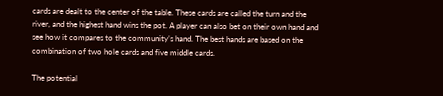cards are dealt to the center of the table. These cards are called the turn and the river, and the highest hand wins the pot. A player can also bet on their own hand and see how it compares to the community’s hand. The best hands are based on the combination of two hole cards and five middle cards.

The potential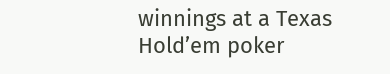winnings at a Texas Hold’em poker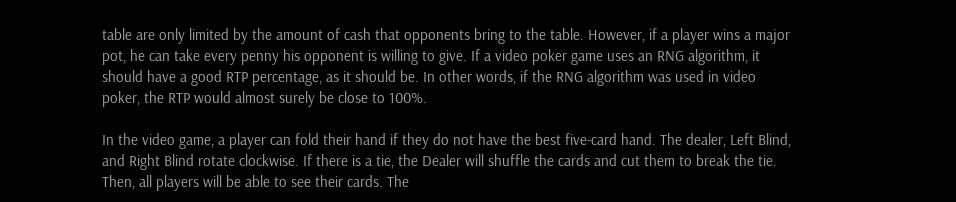table are only limited by the amount of cash that opponents bring to the table. However, if a player wins a major pot, he can take every penny his opponent is willing to give. If a video poker game uses an RNG algorithm, it should have a good RTP percentage, as it should be. In other words, if the RNG algorithm was used in video poker, the RTP would almost surely be close to 100%.

In the video game, a player can fold their hand if they do not have the best five-card hand. The dealer, Left Blind, and Right Blind rotate clockwise. If there is a tie, the Dealer will shuffle the cards and cut them to break the tie. Then, all players will be able to see their cards. The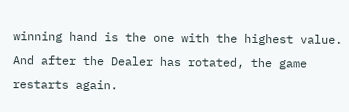winning hand is the one with the highest value. And after the Dealer has rotated, the game restarts again.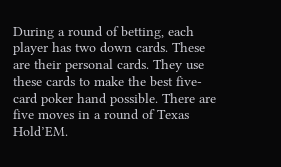During a round of betting, each player has two down cards. These are their personal cards. They use these cards to make the best five-card poker hand possible. There are five moves in a round of Texas Hold’EM.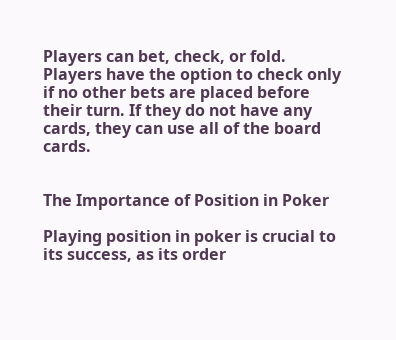Players can bet, check, or fold. Players have the option to check only if no other bets are placed before their turn. If they do not have any cards, they can use all of the board cards.


The Importance of Position in Poker

Playing position in poker is crucial to its success, as its order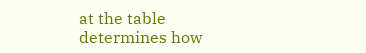at the table determines how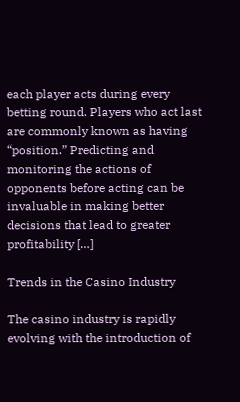each player acts during every betting round. Players who act last are commonly known as having “position.” Predicting and monitoring the actions of opponents before acting can be invaluable in making better decisions that lead to greater profitability […]

Trends in the Casino Industry

The casino industry is rapidly evolving with the introduction of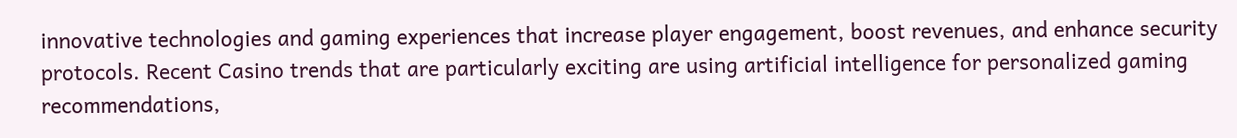innovative technologies and gaming experiences that increase player engagement, boost revenues, and enhance security protocols. Recent Casino trends that are particularly exciting are using artificial intelligence for personalized gaming recommendations,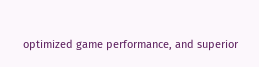optimized game performance, and superior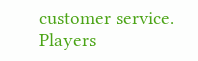customer service. Players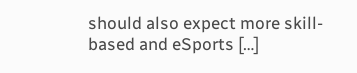should also expect more skill-based and eSports […]